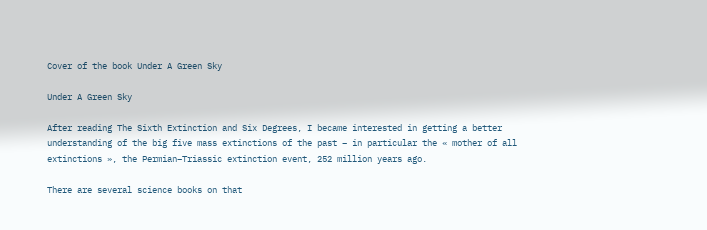Cover of the book Under A Green Sky

Under A Green Sky

After reading The Sixth Extinction and Six Degrees, I became interested in getting a better understanding of the big five mass extinctions of the past – in particular the « mother of all extinctions », the Permian–Triassic extinction event, 252 million years ago.

There are several science books on that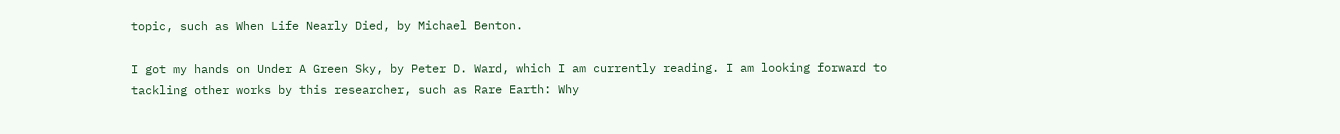topic, such as When Life Nearly Died, by Michael Benton.

I got my hands on Under A Green Sky, by Peter D. Ward, which I am currently reading. I am looking forward to tackling other works by this researcher, such as Rare Earth: Why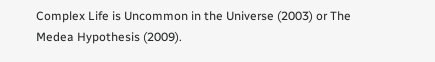Complex Life is Uncommon in the Universe (2003) or The Medea Hypothesis (2009).